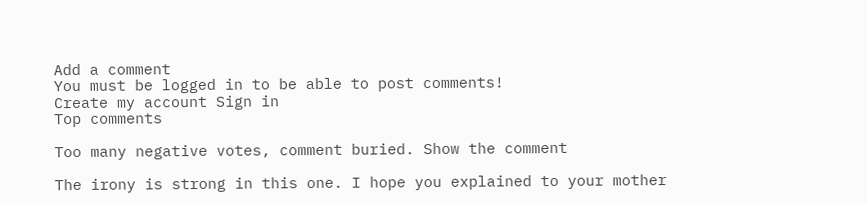Add a comment
You must be logged in to be able to post comments!
Create my account Sign in
Top comments

Too many negative votes, comment buried. Show the comment

The irony is strong in this one. I hope you explained to your mother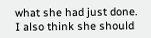what she had just done. I also think she should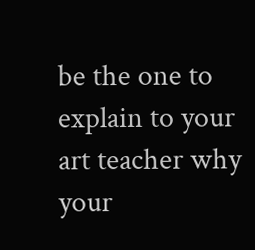be the one to explain to your art teacher why your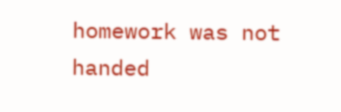homework was not handed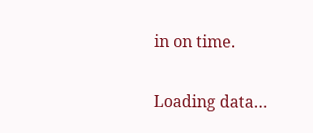in on time.

Loading data…